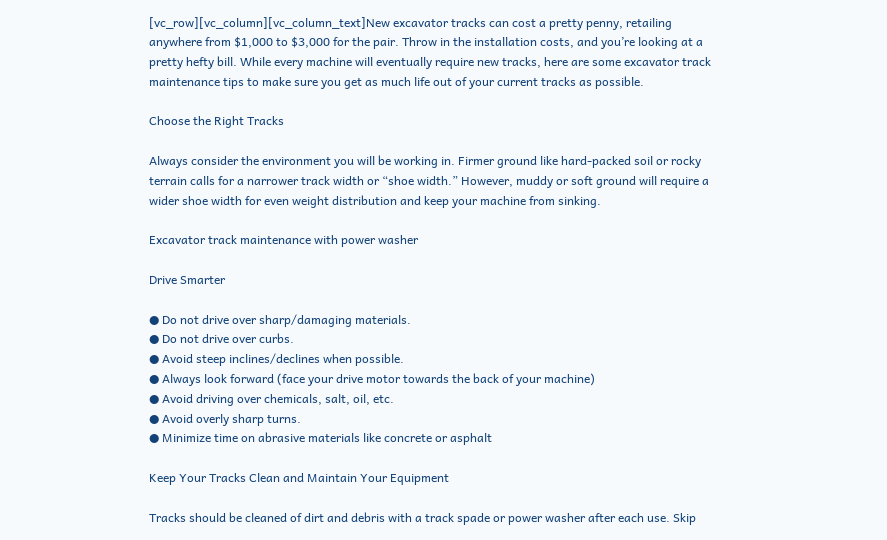[vc_row][vc_column][vc_column_text]New excavator tracks can cost a pretty penny, retailing anywhere from $1,000 to $3,000 for the pair. Throw in the installation costs, and you’re looking at a pretty hefty bill. While every machine will eventually require new tracks, here are some excavator track maintenance tips to make sure you get as much life out of your current tracks as possible.

Choose the Right Tracks

Always consider the environment you will be working in. Firmer ground like hard-packed soil or rocky terrain calls for a narrower track width or “shoe width.” However, muddy or soft ground will require a wider shoe width for even weight distribution and keep your machine from sinking.

Excavator track maintenance with power washer

Drive Smarter

● Do not drive over sharp/damaging materials.
● Do not drive over curbs.
● Avoid steep inclines/declines when possible.
● Always look forward (face your drive motor towards the back of your machine)
● Avoid driving over chemicals, salt, oil, etc.
● Avoid overly sharp turns.
● Minimize time on abrasive materials like concrete or asphalt

Keep Your Tracks Clean and Maintain Your Equipment

Tracks should be cleaned of dirt and debris with a track spade or power washer after each use. Skip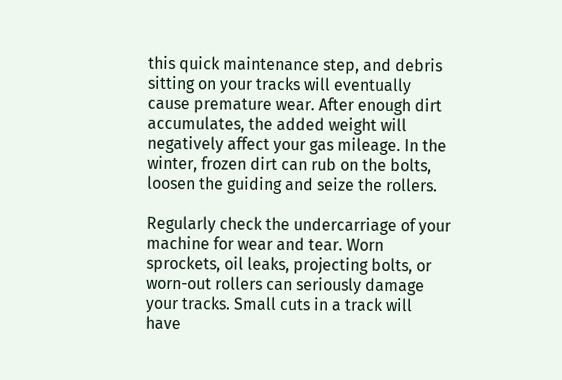this quick maintenance step, and debris sitting on your tracks will eventually cause premature wear. After enough dirt accumulates, the added weight will negatively affect your gas mileage. In the winter, frozen dirt can rub on the bolts, loosen the guiding and seize the rollers.

Regularly check the undercarriage of your machine for wear and tear. Worn sprockets, oil leaks, projecting bolts, or worn-out rollers can seriously damage your tracks. Small cuts in a track will have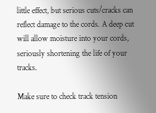little effect, but serious cuts/cracks can reflect damage to the cords. A deep cut will allow moisture into your cords, seriously shortening the life of your tracks.

Make sure to check track tension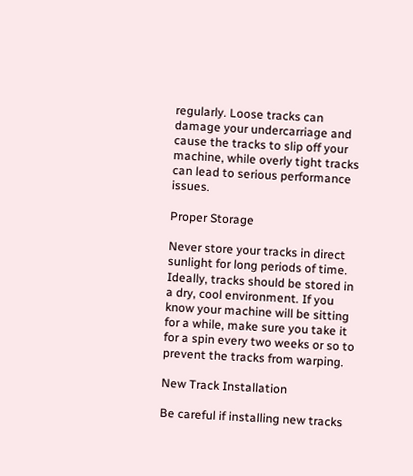regularly. Loose tracks can damage your undercarriage and cause the tracks to slip off your machine, while overly tight tracks can lead to serious performance issues.

Proper Storage

Never store your tracks in direct sunlight for long periods of time. Ideally, tracks should be stored in a dry, cool environment. If you know your machine will be sitting for a while, make sure you take it for a spin every two weeks or so to prevent the tracks from warping.

New Track Installation

Be careful if installing new tracks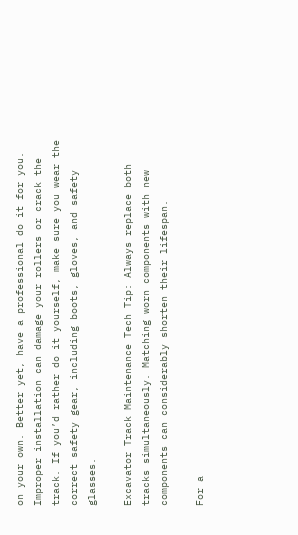on your own. Better yet, have a professional do it for you. Improper installation can damage your rollers or crack the track. If you’d rather do it yourself, make sure you wear the correct safety gear, including boots, gloves, and safety glasses.

Excavator Track Maintenance Tech Tip: Always replace both tracks simultaneously. Matching worn components with new components can considerably shorten their lifespan.

For a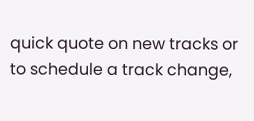quick quote on new tracks or to schedule a track change,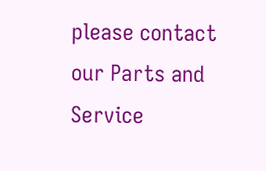please contact our Parts and  Service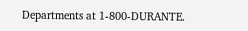Departments at 1-800-DURANTE.